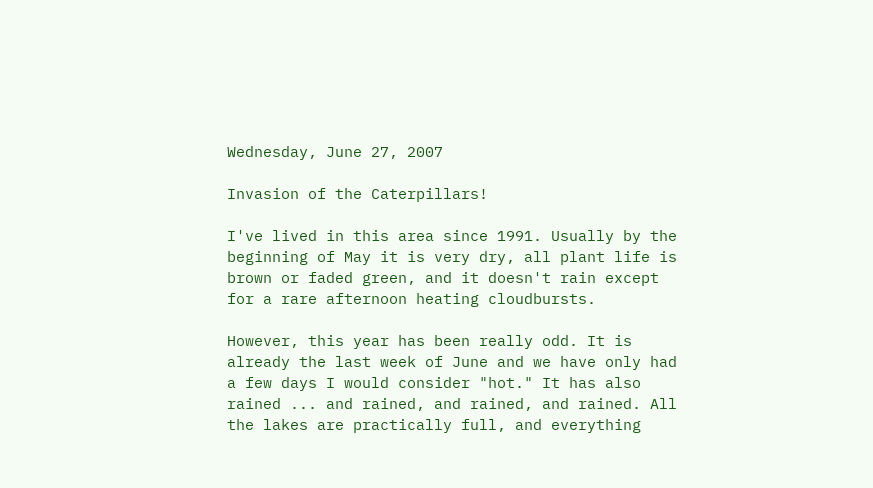Wednesday, June 27, 2007

Invasion of the Caterpillars!

I've lived in this area since 1991. Usually by the beginning of May it is very dry, all plant life is brown or faded green, and it doesn't rain except for a rare afternoon heating cloudbursts.

However, this year has been really odd. It is already the last week of June and we have only had a few days I would consider "hot." It has also rained ... and rained, and rained, and rained. All the lakes are practically full, and everything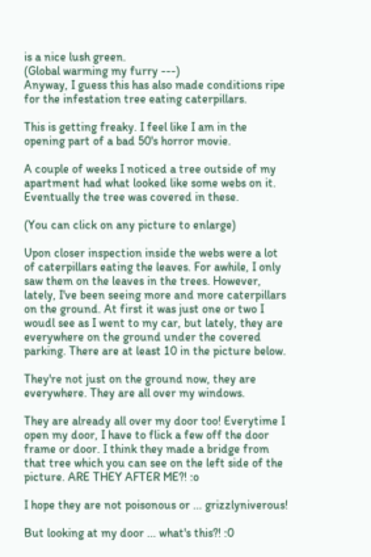is a nice lush green.
(Global warming my furry ---)
Anyway, I guess this has also made conditions ripe for the infestation tree eating caterpillars.

This is getting freaky. I feel like I am in the opening part of a bad 50's horror movie.

A couple of weeks I noticed a tree outside of my apartment had what looked like some webs on it. Eventually the tree was covered in these.

(You can click on any picture to enlarge)

Upon closer inspection inside the webs were a lot of caterpillars eating the leaves. For awhile, I only saw them on the leaves in the trees. However, lately, I've been seeing more and more caterpillars on the ground. At first it was just one or two I woudl see as I went to my car, but lately, they are everywhere on the ground under the covered parking. There are at least 10 in the picture below.

They're not just on the ground now, they are everywhere. They are all over my windows.

They are already all over my door too! Everytime I open my door, I have to flick a few off the door frame or door. I think they made a bridge from that tree which you can see on the left side of the picture. ARE THEY AFTER ME?! :o

I hope they are not poisonous or ... grizzlyniverous!

But looking at my door ... what's this?! :0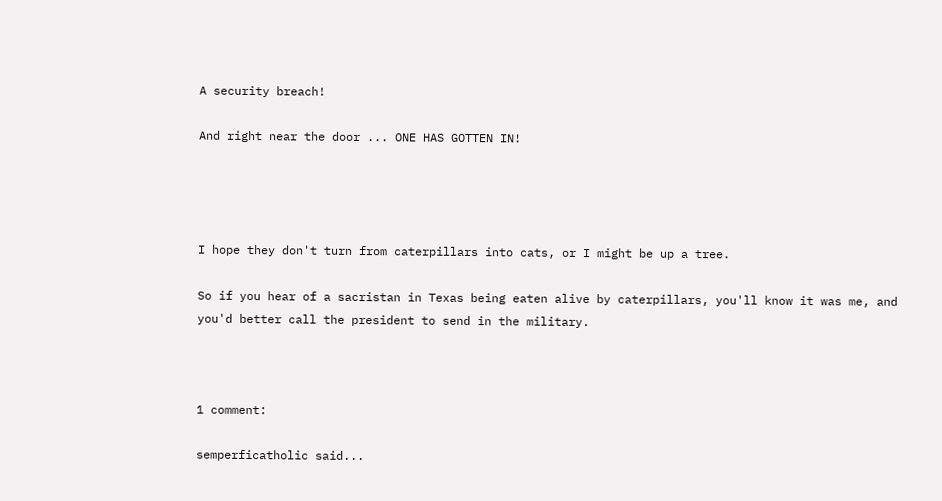A security breach!

And right near the door ... ONE HAS GOTTEN IN!




I hope they don't turn from caterpillars into cats, or I might be up a tree.

So if you hear of a sacristan in Texas being eaten alive by caterpillars, you'll know it was me, and you'd better call the president to send in the military.



1 comment:

semperficatholic said...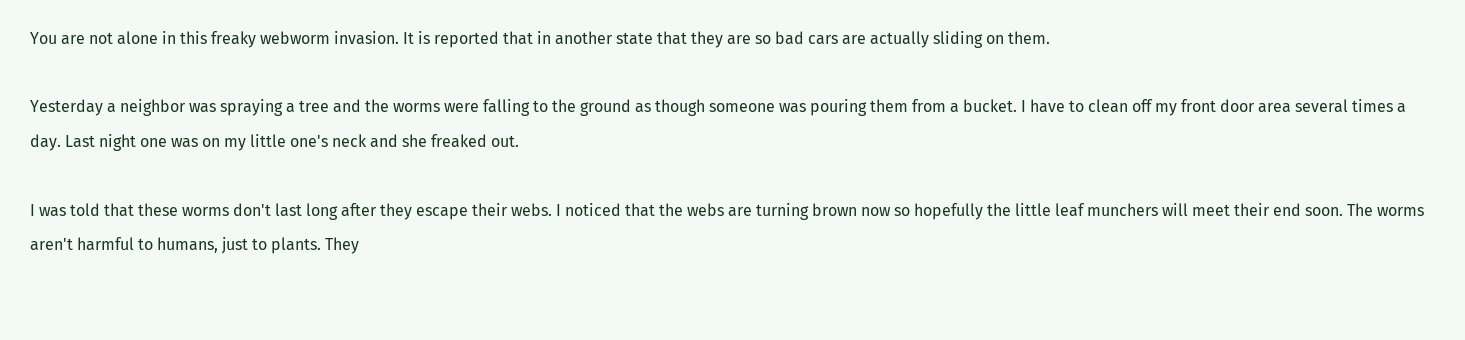You are not alone in this freaky webworm invasion. It is reported that in another state that they are so bad cars are actually sliding on them.

Yesterday a neighbor was spraying a tree and the worms were falling to the ground as though someone was pouring them from a bucket. I have to clean off my front door area several times a day. Last night one was on my little one's neck and she freaked out.

I was told that these worms don't last long after they escape their webs. I noticed that the webs are turning brown now so hopefully the little leaf munchers will meet their end soon. The worms aren't harmful to humans, just to plants. They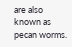are also known as pecan worms.